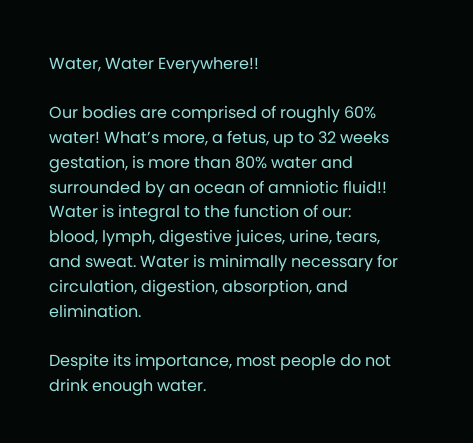Water, Water Everywhere!!

Our bodies are comprised of roughly 60% water! What’s more, a fetus, up to 32 weeks gestation, is more than 80% water and surrounded by an ocean of amniotic fluid!! Water is integral to the function of our: blood, lymph, digestive juices, urine, tears, and sweat. Water is minimally necessary for circulation, digestion, absorption, and elimination.

Despite its importance, most people do not drink enough water.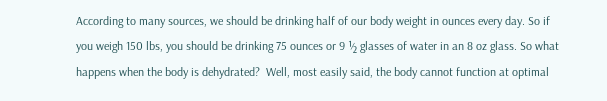According to many sources, we should be drinking half of our body weight in ounces every day. So if you weigh 150 lbs, you should be drinking 75 ounces or 9 ½ glasses of water in an 8 oz glass. So what happens when the body is dehydrated?  Well, most easily said, the body cannot function at optimal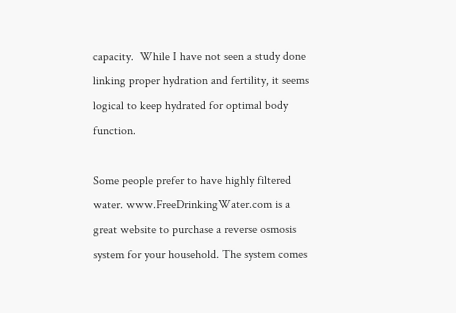capacity.  While I have not seen a study done linking proper hydration and fertility, it seems logical to keep hydrated for optimal body function.

Some people prefer to have highly filtered water. www.FreeDrinkingWater.com is a great website to purchase a reverse osmosis system for your household. The system comes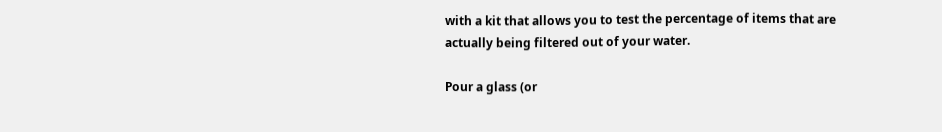with a kit that allows you to test the percentage of items that are actually being filtered out of your water.

Pour a glass (or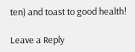ten) and toast to good health!

Leave a Reply